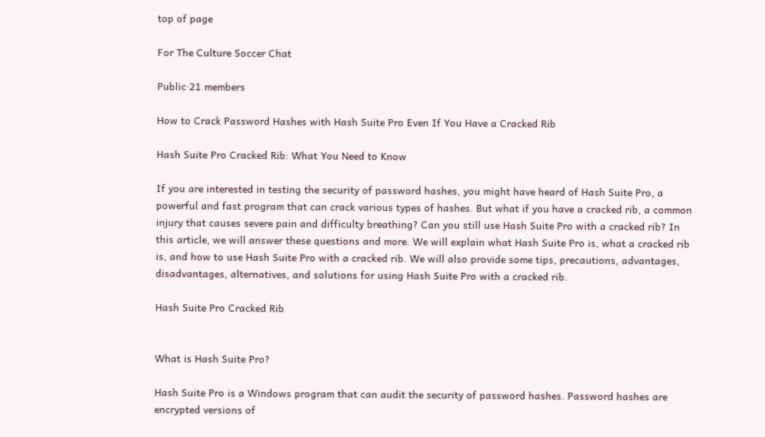top of page

For The Culture Soccer Chat

Public·21 members

How to Crack Password Hashes with Hash Suite Pro Even If You Have a Cracked Rib

Hash Suite Pro Cracked Rib: What You Need to Know

If you are interested in testing the security of password hashes, you might have heard of Hash Suite Pro, a powerful and fast program that can crack various types of hashes. But what if you have a cracked rib, a common injury that causes severe pain and difficulty breathing? Can you still use Hash Suite Pro with a cracked rib? In this article, we will answer these questions and more. We will explain what Hash Suite Pro is, what a cracked rib is, and how to use Hash Suite Pro with a cracked rib. We will also provide some tips, precautions, advantages, disadvantages, alternatives, and solutions for using Hash Suite Pro with a cracked rib.

Hash Suite Pro Cracked Rib


What is Hash Suite Pro?

Hash Suite Pro is a Windows program that can audit the security of password hashes. Password hashes are encrypted versions of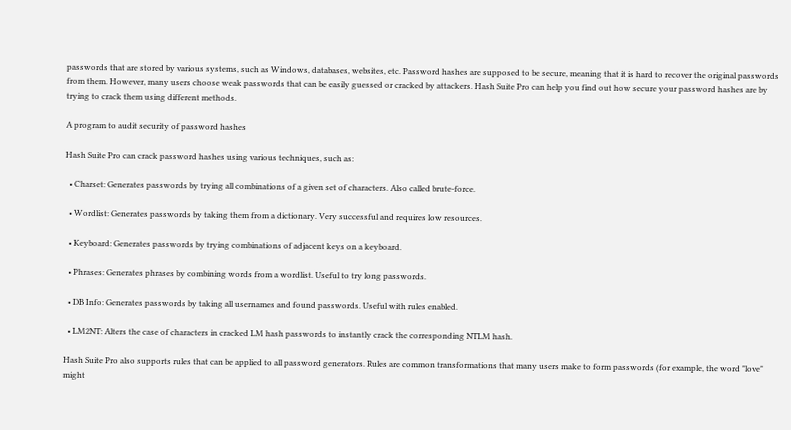passwords that are stored by various systems, such as Windows, databases, websites, etc. Password hashes are supposed to be secure, meaning that it is hard to recover the original passwords from them. However, many users choose weak passwords that can be easily guessed or cracked by attackers. Hash Suite Pro can help you find out how secure your password hashes are by trying to crack them using different methods.

A program to audit security of password hashes

Hash Suite Pro can crack password hashes using various techniques, such as:

  • Charset: Generates passwords by trying all combinations of a given set of characters. Also called brute-force.

  • Wordlist: Generates passwords by taking them from a dictionary. Very successful and requires low resources.

  • Keyboard: Generates passwords by trying combinations of adjacent keys on a keyboard.

  • Phrases: Generates phrases by combining words from a wordlist. Useful to try long passwords.

  • DB Info: Generates passwords by taking all usernames and found passwords. Useful with rules enabled.

  • LM2NT: Alters the case of characters in cracked LM hash passwords to instantly crack the corresponding NTLM hash.

Hash Suite Pro also supports rules that can be applied to all password generators. Rules are common transformations that many users make to form passwords (for example, the word "love" might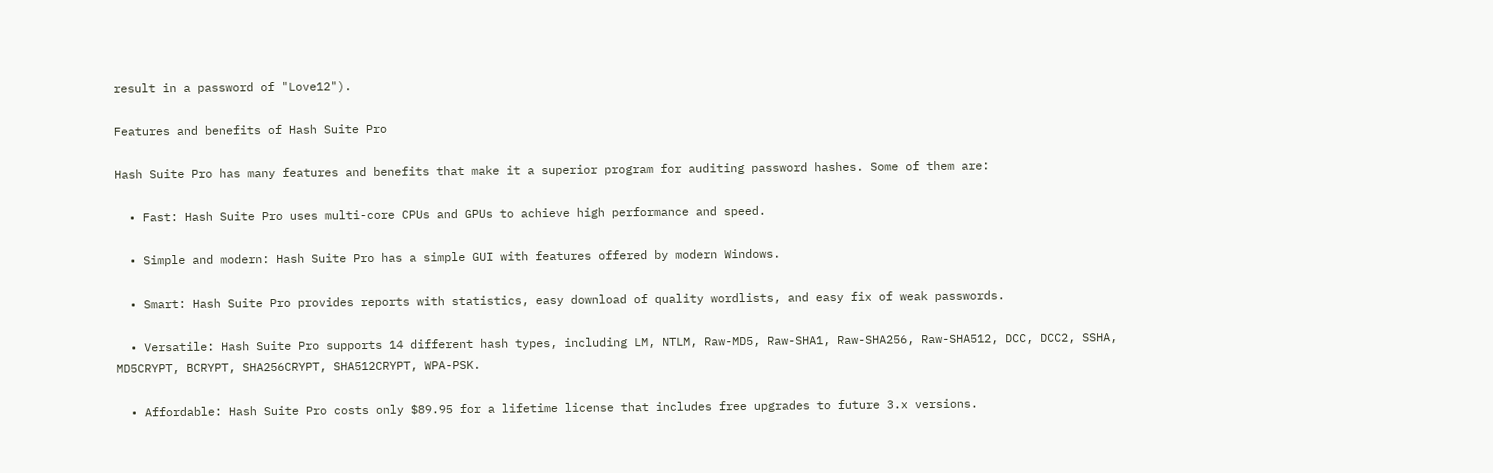result in a password of "Love12").

Features and benefits of Hash Suite Pro

Hash Suite Pro has many features and benefits that make it a superior program for auditing password hashes. Some of them are:

  • Fast: Hash Suite Pro uses multi-core CPUs and GPUs to achieve high performance and speed.

  • Simple and modern: Hash Suite Pro has a simple GUI with features offered by modern Windows.

  • Smart: Hash Suite Pro provides reports with statistics, easy download of quality wordlists, and easy fix of weak passwords.

  • Versatile: Hash Suite Pro supports 14 different hash types, including LM, NTLM, Raw-MD5, Raw-SHA1, Raw-SHA256, Raw-SHA512, DCC, DCC2, SSHA, MD5CRYPT, BCRYPT, SHA256CRYPT, SHA512CRYPT, WPA-PSK.

  • Affordable: Hash Suite Pro costs only $89.95 for a lifetime license that includes free upgrades to future 3.x versions.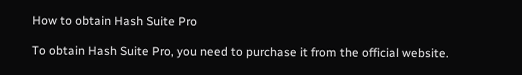How to obtain Hash Suite Pro

To obtain Hash Suite Pro, you need to purchase it from the official website.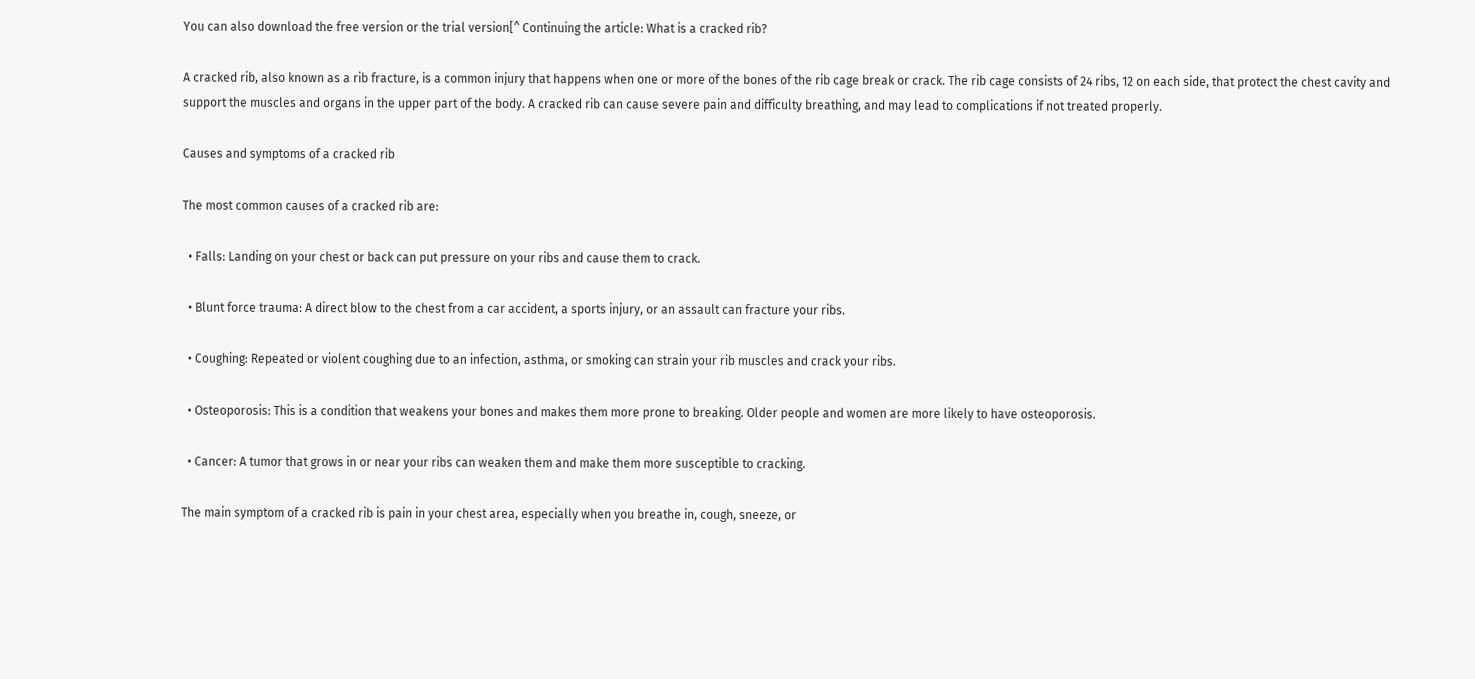You can also download the free version or the trial version[^ Continuing the article: What is a cracked rib?

A cracked rib, also known as a rib fracture, is a common injury that happens when one or more of the bones of the rib cage break or crack. The rib cage consists of 24 ribs, 12 on each side, that protect the chest cavity and support the muscles and organs in the upper part of the body. A cracked rib can cause severe pain and difficulty breathing, and may lead to complications if not treated properly.

Causes and symptoms of a cracked rib

The most common causes of a cracked rib are:

  • Falls: Landing on your chest or back can put pressure on your ribs and cause them to crack.

  • Blunt force trauma: A direct blow to the chest from a car accident, a sports injury, or an assault can fracture your ribs.

  • Coughing: Repeated or violent coughing due to an infection, asthma, or smoking can strain your rib muscles and crack your ribs.

  • Osteoporosis: This is a condition that weakens your bones and makes them more prone to breaking. Older people and women are more likely to have osteoporosis.

  • Cancer: A tumor that grows in or near your ribs can weaken them and make them more susceptible to cracking.

The main symptom of a cracked rib is pain in your chest area, especially when you breathe in, cough, sneeze, or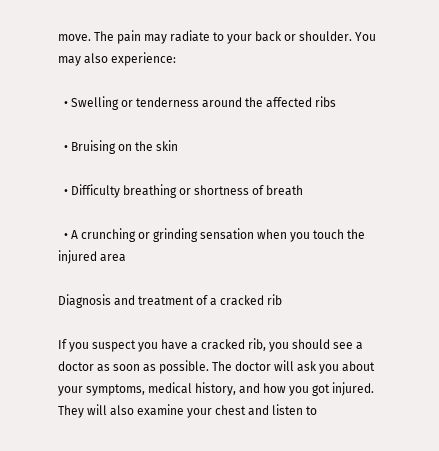move. The pain may radiate to your back or shoulder. You may also experience:

  • Swelling or tenderness around the affected ribs

  • Bruising on the skin

  • Difficulty breathing or shortness of breath

  • A crunching or grinding sensation when you touch the injured area

Diagnosis and treatment of a cracked rib

If you suspect you have a cracked rib, you should see a doctor as soon as possible. The doctor will ask you about your symptoms, medical history, and how you got injured. They will also examine your chest and listen to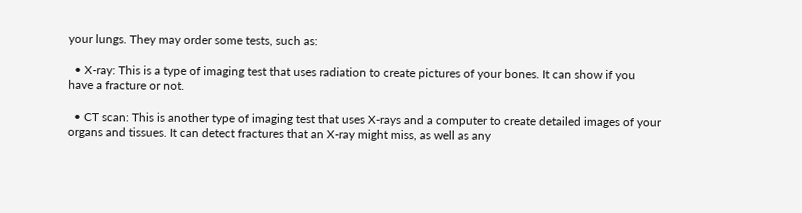your lungs. They may order some tests, such as:

  • X-ray: This is a type of imaging test that uses radiation to create pictures of your bones. It can show if you have a fracture or not.

  • CT scan: This is another type of imaging test that uses X-rays and a computer to create detailed images of your organs and tissues. It can detect fractures that an X-ray might miss, as well as any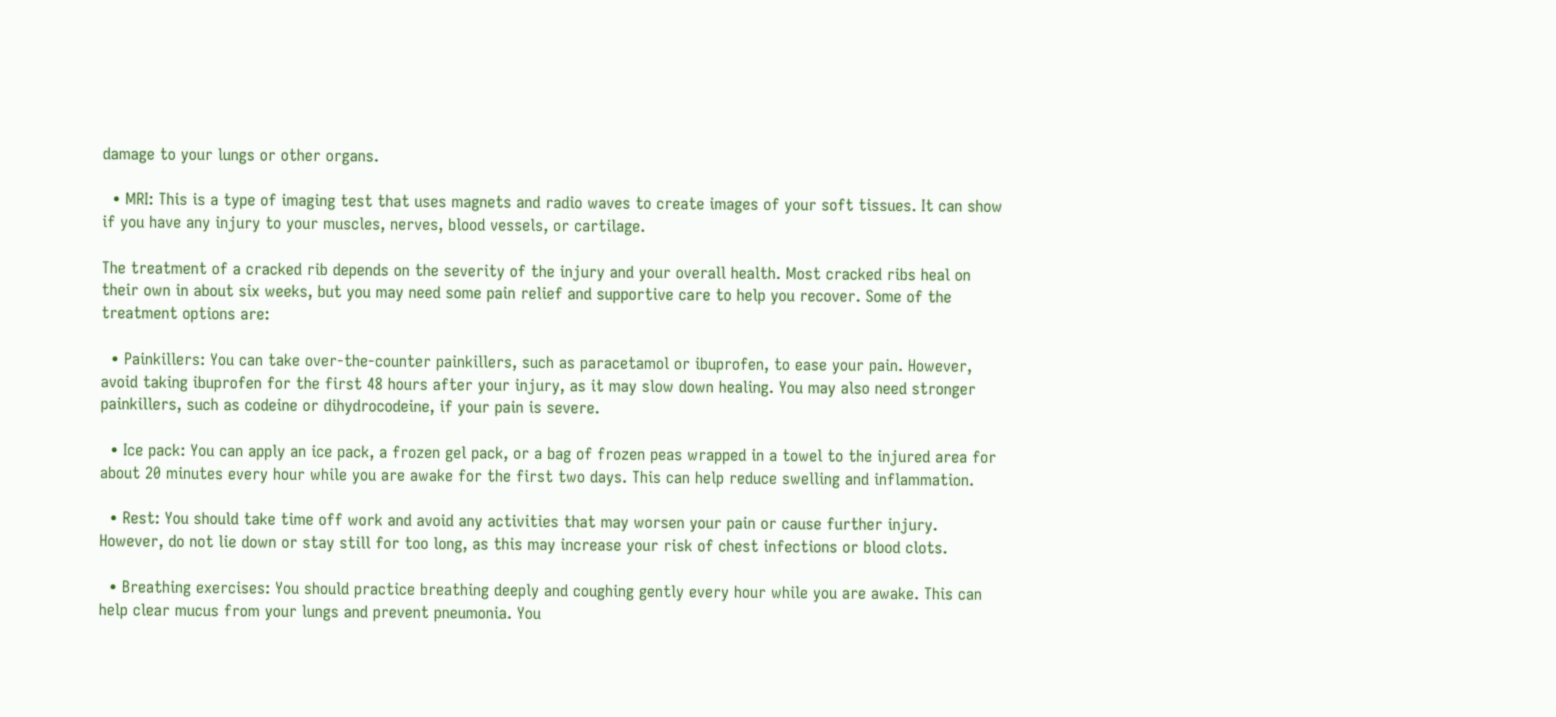damage to your lungs or other organs.

  • MRI: This is a type of imaging test that uses magnets and radio waves to create images of your soft tissues. It can show if you have any injury to your muscles, nerves, blood vessels, or cartilage.

The treatment of a cracked rib depends on the severity of the injury and your overall health. Most cracked ribs heal on their own in about six weeks, but you may need some pain relief and supportive care to help you recover. Some of the treatment options are:

  • Painkillers: You can take over-the-counter painkillers, such as paracetamol or ibuprofen, to ease your pain. However, avoid taking ibuprofen for the first 48 hours after your injury, as it may slow down healing. You may also need stronger painkillers, such as codeine or dihydrocodeine, if your pain is severe.

  • Ice pack: You can apply an ice pack, a frozen gel pack, or a bag of frozen peas wrapped in a towel to the injured area for about 20 minutes every hour while you are awake for the first two days. This can help reduce swelling and inflammation.

  • Rest: You should take time off work and avoid any activities that may worsen your pain or cause further injury. However, do not lie down or stay still for too long, as this may increase your risk of chest infections or blood clots.

  • Breathing exercises: You should practice breathing deeply and coughing gently every hour while you are awake. This can help clear mucus from your lungs and prevent pneumonia. You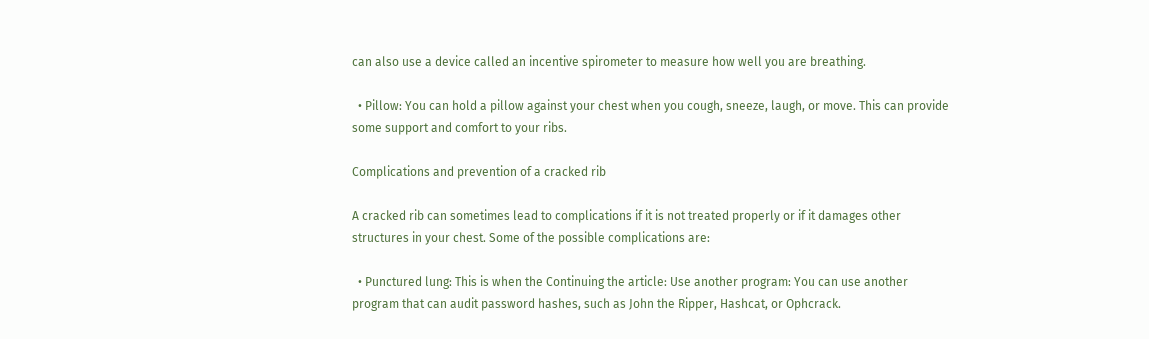can also use a device called an incentive spirometer to measure how well you are breathing.

  • Pillow: You can hold a pillow against your chest when you cough, sneeze, laugh, or move. This can provide some support and comfort to your ribs.

Complications and prevention of a cracked rib

A cracked rib can sometimes lead to complications if it is not treated properly or if it damages other structures in your chest. Some of the possible complications are:

  • Punctured lung: This is when the Continuing the article: Use another program: You can use another program that can audit password hashes, such as John the Ripper, Hashcat, or Ophcrack.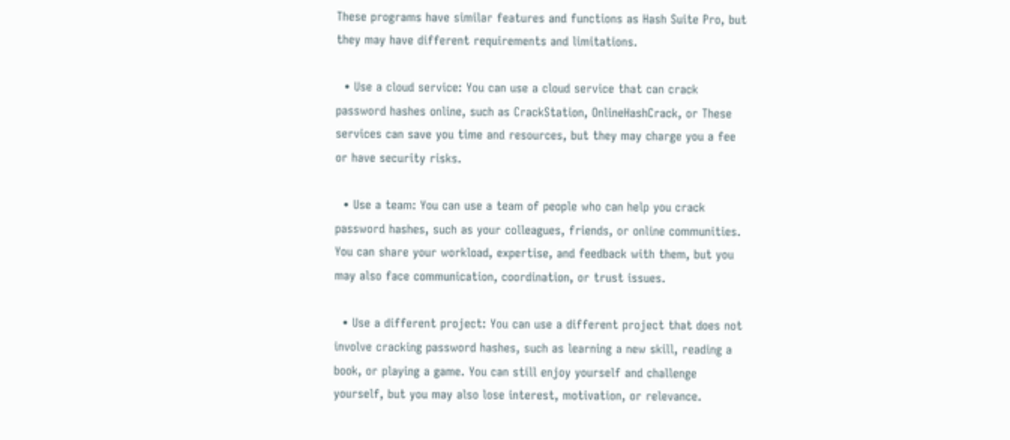These programs have similar features and functions as Hash Suite Pro, but they may have different requirements and limitations.

  • Use a cloud service: You can use a cloud service that can crack password hashes online, such as CrackStation, OnlineHashCrack, or These services can save you time and resources, but they may charge you a fee or have security risks.

  • Use a team: You can use a team of people who can help you crack password hashes, such as your colleagues, friends, or online communities. You can share your workload, expertise, and feedback with them, but you may also face communication, coordination, or trust issues.

  • Use a different project: You can use a different project that does not involve cracking password hashes, such as learning a new skill, reading a book, or playing a game. You can still enjoy yourself and challenge yourself, but you may also lose interest, motivation, or relevance.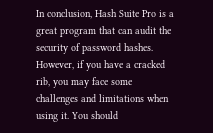In conclusion, Hash Suite Pro is a great program that can audit the security of password hashes. However, if you have a cracked rib, you may face some challenges and limitations when using it. You should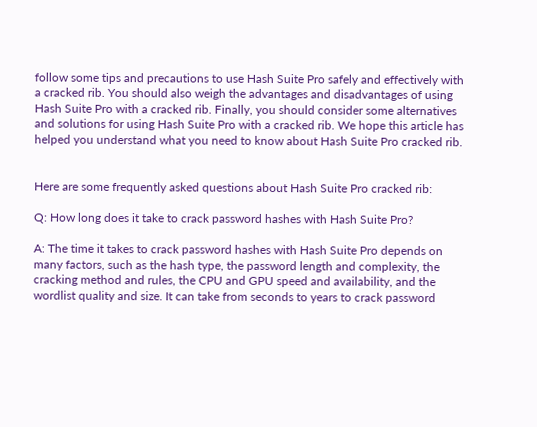follow some tips and precautions to use Hash Suite Pro safely and effectively with a cracked rib. You should also weigh the advantages and disadvantages of using Hash Suite Pro with a cracked rib. Finally, you should consider some alternatives and solutions for using Hash Suite Pro with a cracked rib. We hope this article has helped you understand what you need to know about Hash Suite Pro cracked rib.


Here are some frequently asked questions about Hash Suite Pro cracked rib:

Q: How long does it take to crack password hashes with Hash Suite Pro?

A: The time it takes to crack password hashes with Hash Suite Pro depends on many factors, such as the hash type, the password length and complexity, the cracking method and rules, the CPU and GPU speed and availability, and the wordlist quality and size. It can take from seconds to years to crack password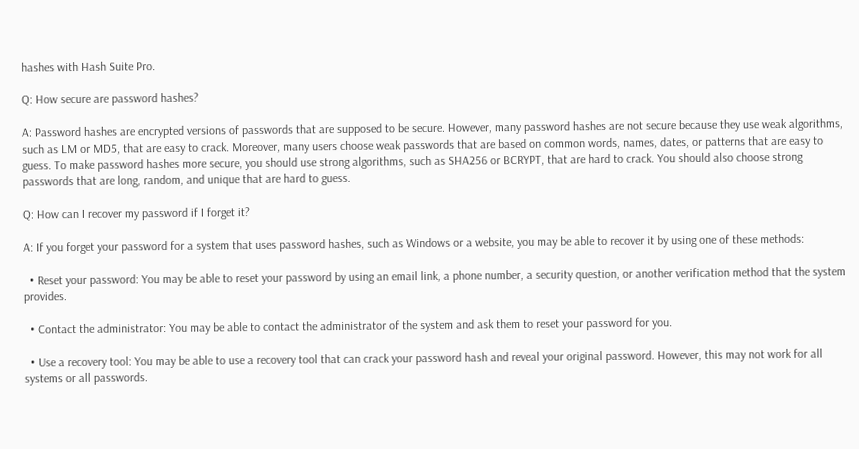hashes with Hash Suite Pro.

Q: How secure are password hashes?

A: Password hashes are encrypted versions of passwords that are supposed to be secure. However, many password hashes are not secure because they use weak algorithms, such as LM or MD5, that are easy to crack. Moreover, many users choose weak passwords that are based on common words, names, dates, or patterns that are easy to guess. To make password hashes more secure, you should use strong algorithms, such as SHA256 or BCRYPT, that are hard to crack. You should also choose strong passwords that are long, random, and unique that are hard to guess.

Q: How can I recover my password if I forget it?

A: If you forget your password for a system that uses password hashes, such as Windows or a website, you may be able to recover it by using one of these methods:

  • Reset your password: You may be able to reset your password by using an email link, a phone number, a security question, or another verification method that the system provides.

  • Contact the administrator: You may be able to contact the administrator of the system and ask them to reset your password for you.

  • Use a recovery tool: You may be able to use a recovery tool that can crack your password hash and reveal your original password. However, this may not work for all systems or all passwords.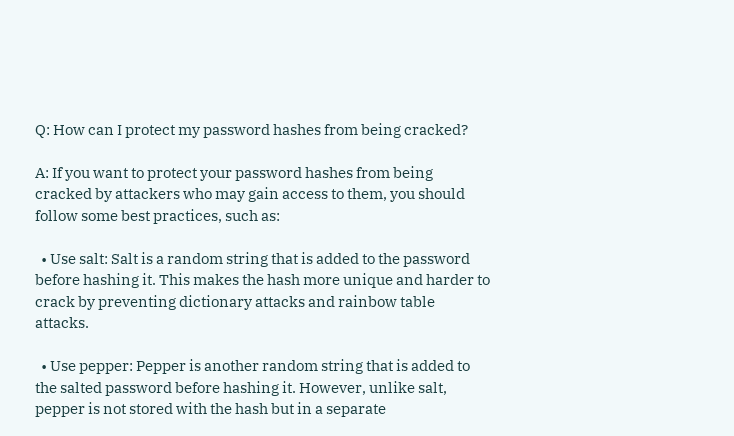Q: How can I protect my password hashes from being cracked?

A: If you want to protect your password hashes from being cracked by attackers who may gain access to them, you should follow some best practices, such as:

  • Use salt: Salt is a random string that is added to the password before hashing it. This makes the hash more unique and harder to crack by preventing dictionary attacks and rainbow table attacks.

  • Use pepper: Pepper is another random string that is added to the salted password before hashing it. However, unlike salt, pepper is not stored with the hash but in a separate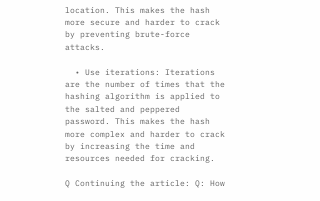location. This makes the hash more secure and harder to crack by preventing brute-force attacks.

  • Use iterations: Iterations are the number of times that the hashing algorithm is applied to the salted and peppered password. This makes the hash more complex and harder to crack by increasing the time and resources needed for cracking.

Q Continuing the article: Q: How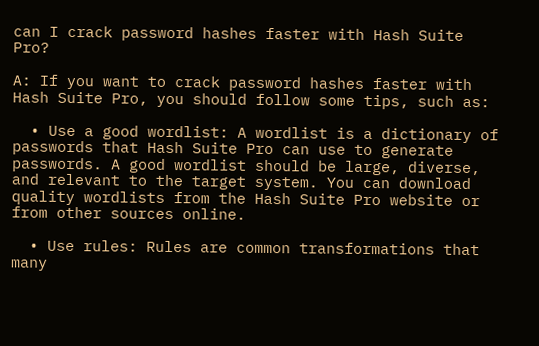can I crack password hashes faster with Hash Suite Pro?

A: If you want to crack password hashes faster with Hash Suite Pro, you should follow some tips, such as:

  • Use a good wordlist: A wordlist is a dictionary of passwords that Hash Suite Pro can use to generate passwords. A good wordlist should be large, diverse, and relevant to the target system. You can download quality wordlists from the Hash Suite Pro website or from other sources online.

  • Use rules: Rules are common transformations that many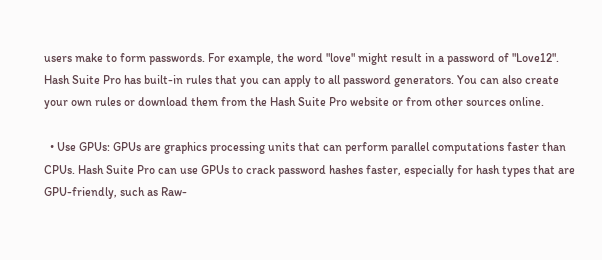users make to form passwords. For example, the word "love" might result in a password of "Love12". Hash Suite Pro has built-in rules that you can apply to all password generators. You can also create your own rules or download them from the Hash Suite Pro website or from other sources online.

  • Use GPUs: GPUs are graphics processing units that can perform parallel computations faster than CPUs. Hash Suite Pro can use GPUs to crack password hashes faster, especially for hash types that are GPU-friendly, such as Raw-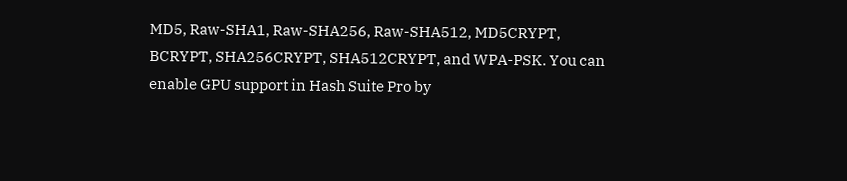MD5, Raw-SHA1, Raw-SHA256, Raw-SHA512, MD5CRYPT, BCRYPT, SHA256CRYPT, SHA512CRYPT, and WPA-PSK. You can enable GPU support in Hash Suite Pro by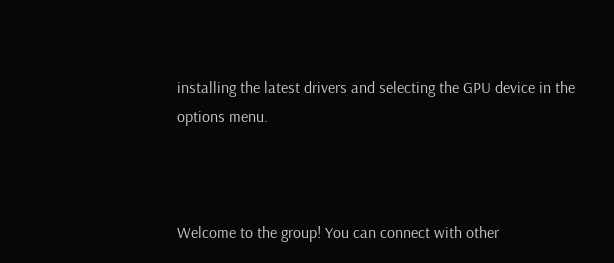installing the latest drivers and selecting the GPU device in the options menu.



Welcome to the group! You can connect with other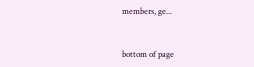members, ge...


bottom of page